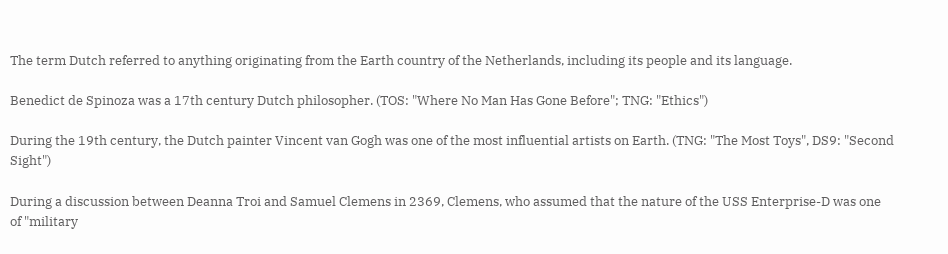The term Dutch referred to anything originating from the Earth country of the Netherlands, including its people and its language.

Benedict de Spinoza was a 17th century Dutch philosopher. (TOS: "Where No Man Has Gone Before"; TNG: "Ethics")

During the 19th century, the Dutch painter Vincent van Gogh was one of the most influential artists on Earth. (TNG: "The Most Toys", DS9: "Second Sight")

During a discussion between Deanna Troi and Samuel Clemens in 2369, Clemens, who assumed that the nature of the USS Enterprise-D was one of "military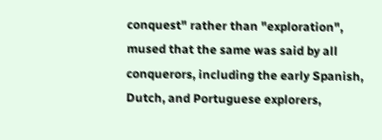conquest" rather than "exploration", mused that the same was said by all conquerors, including the early Spanish, Dutch, and Portuguese explorers,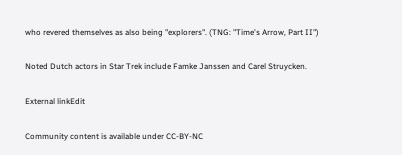who revered themselves as also being "explorers". (TNG: "Time's Arrow, Part II")

Noted Dutch actors in Star Trek include Famke Janssen and Carel Struycken.

External linkEdit

Community content is available under CC-BY-NC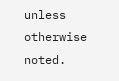unless otherwise noted.